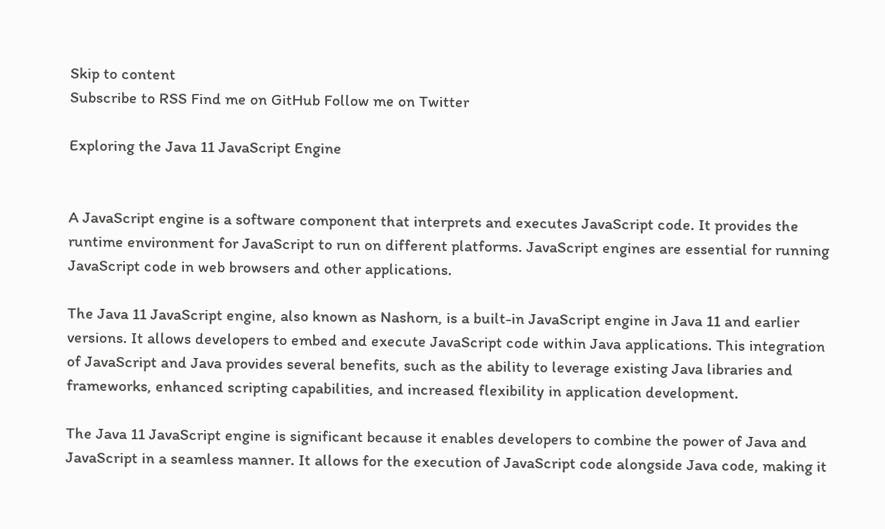Skip to content
Subscribe to RSS Find me on GitHub Follow me on Twitter

Exploring the Java 11 JavaScript Engine


A JavaScript engine is a software component that interprets and executes JavaScript code. It provides the runtime environment for JavaScript to run on different platforms. JavaScript engines are essential for running JavaScript code in web browsers and other applications.

The Java 11 JavaScript engine, also known as Nashorn, is a built-in JavaScript engine in Java 11 and earlier versions. It allows developers to embed and execute JavaScript code within Java applications. This integration of JavaScript and Java provides several benefits, such as the ability to leverage existing Java libraries and frameworks, enhanced scripting capabilities, and increased flexibility in application development.

The Java 11 JavaScript engine is significant because it enables developers to combine the power of Java and JavaScript in a seamless manner. It allows for the execution of JavaScript code alongside Java code, making it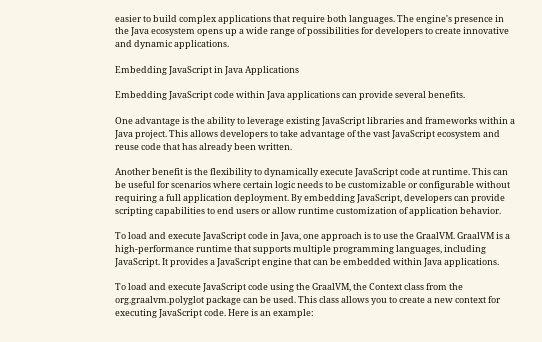easier to build complex applications that require both languages. The engine's presence in the Java ecosystem opens up a wide range of possibilities for developers to create innovative and dynamic applications.

Embedding JavaScript in Java Applications

Embedding JavaScript code within Java applications can provide several benefits.

One advantage is the ability to leverage existing JavaScript libraries and frameworks within a Java project. This allows developers to take advantage of the vast JavaScript ecosystem and reuse code that has already been written.

Another benefit is the flexibility to dynamically execute JavaScript code at runtime. This can be useful for scenarios where certain logic needs to be customizable or configurable without requiring a full application deployment. By embedding JavaScript, developers can provide scripting capabilities to end users or allow runtime customization of application behavior.

To load and execute JavaScript code in Java, one approach is to use the GraalVM. GraalVM is a high-performance runtime that supports multiple programming languages, including JavaScript. It provides a JavaScript engine that can be embedded within Java applications.

To load and execute JavaScript code using the GraalVM, the Context class from the org.graalvm.polyglot package can be used. This class allows you to create a new context for executing JavaScript code. Here is an example: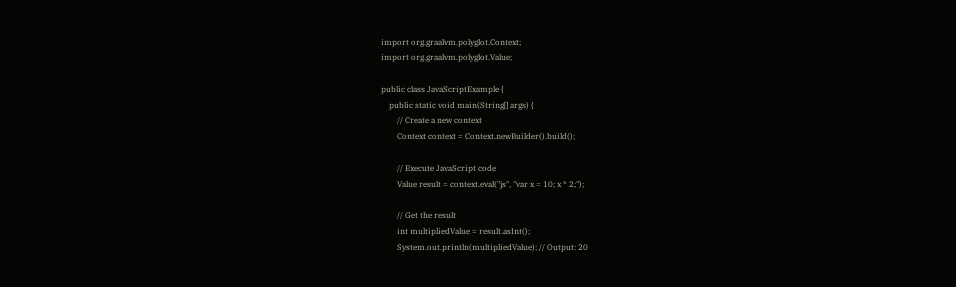import org.graalvm.polyglot.Context;
import org.graalvm.polyglot.Value;

public class JavaScriptExample {
    public static void main(String[] args) {
        // Create a new context
        Context context = Context.newBuilder().build();

        // Execute JavaScript code
        Value result = context.eval("js", "var x = 10; x * 2;");

        // Get the result
        int multipliedValue = result.asInt();
        System.out.println(multipliedValue); // Output: 20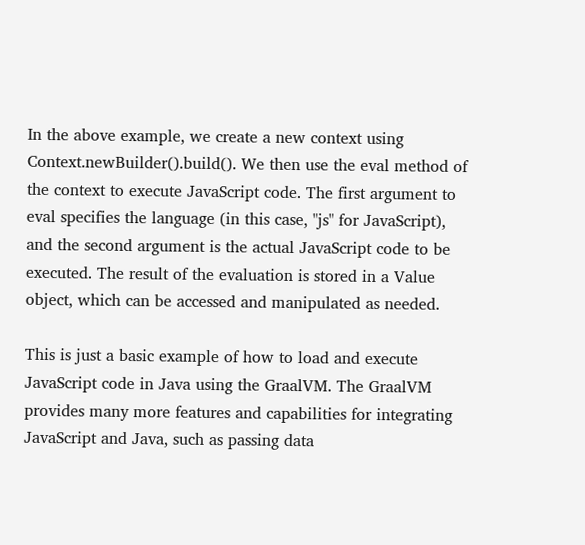In the above example, we create a new context using Context.newBuilder().build(). We then use the eval method of the context to execute JavaScript code. The first argument to eval specifies the language (in this case, "js" for JavaScript), and the second argument is the actual JavaScript code to be executed. The result of the evaluation is stored in a Value object, which can be accessed and manipulated as needed.

This is just a basic example of how to load and execute JavaScript code in Java using the GraalVM. The GraalVM provides many more features and capabilities for integrating JavaScript and Java, such as passing data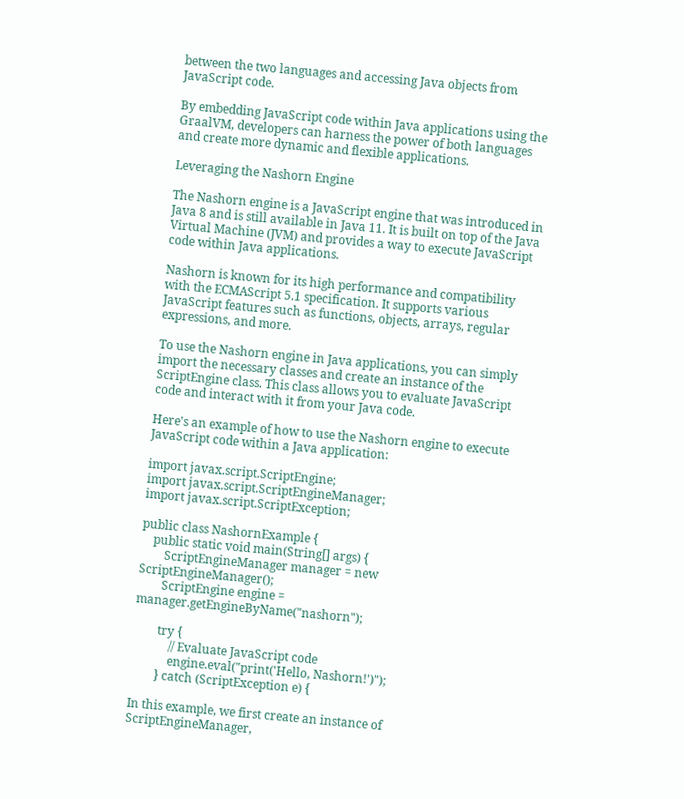between the two languages and accessing Java objects from JavaScript code.

By embedding JavaScript code within Java applications using the GraalVM, developers can harness the power of both languages and create more dynamic and flexible applications.

Leveraging the Nashorn Engine

The Nashorn engine is a JavaScript engine that was introduced in Java 8 and is still available in Java 11. It is built on top of the Java Virtual Machine (JVM) and provides a way to execute JavaScript code within Java applications.

Nashorn is known for its high performance and compatibility with the ECMAScript 5.1 specification. It supports various JavaScript features such as functions, objects, arrays, regular expressions, and more.

To use the Nashorn engine in Java applications, you can simply import the necessary classes and create an instance of the ScriptEngine class. This class allows you to evaluate JavaScript code and interact with it from your Java code.

Here's an example of how to use the Nashorn engine to execute JavaScript code within a Java application:

import javax.script.ScriptEngine;
import javax.script.ScriptEngineManager;
import javax.script.ScriptException;

public class NashornExample {
    public static void main(String[] args) {
        ScriptEngineManager manager = new ScriptEngineManager();
        ScriptEngine engine = manager.getEngineByName("nashorn");

        try {
            // Evaluate JavaScript code
            engine.eval("print('Hello, Nashorn!')");
        } catch (ScriptException e) {

In this example, we first create an instance of ScriptEngineManager,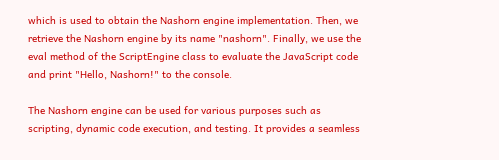which is used to obtain the Nashorn engine implementation. Then, we retrieve the Nashorn engine by its name "nashorn". Finally, we use the eval method of the ScriptEngine class to evaluate the JavaScript code and print "Hello, Nashorn!" to the console.

The Nashorn engine can be used for various purposes such as scripting, dynamic code execution, and testing. It provides a seamless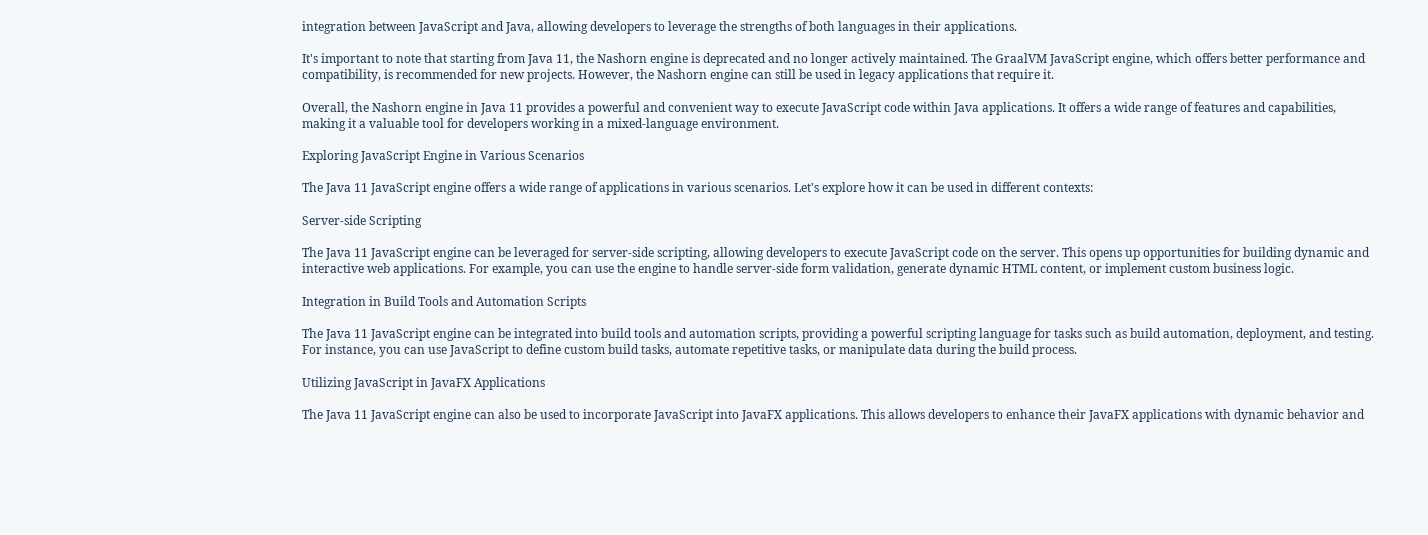integration between JavaScript and Java, allowing developers to leverage the strengths of both languages in their applications.

It's important to note that starting from Java 11, the Nashorn engine is deprecated and no longer actively maintained. The GraalVM JavaScript engine, which offers better performance and compatibility, is recommended for new projects. However, the Nashorn engine can still be used in legacy applications that require it.

Overall, the Nashorn engine in Java 11 provides a powerful and convenient way to execute JavaScript code within Java applications. It offers a wide range of features and capabilities, making it a valuable tool for developers working in a mixed-language environment.

Exploring JavaScript Engine in Various Scenarios

The Java 11 JavaScript engine offers a wide range of applications in various scenarios. Let's explore how it can be used in different contexts:

Server-side Scripting

The Java 11 JavaScript engine can be leveraged for server-side scripting, allowing developers to execute JavaScript code on the server. This opens up opportunities for building dynamic and interactive web applications. For example, you can use the engine to handle server-side form validation, generate dynamic HTML content, or implement custom business logic.

Integration in Build Tools and Automation Scripts

The Java 11 JavaScript engine can be integrated into build tools and automation scripts, providing a powerful scripting language for tasks such as build automation, deployment, and testing. For instance, you can use JavaScript to define custom build tasks, automate repetitive tasks, or manipulate data during the build process.

Utilizing JavaScript in JavaFX Applications

The Java 11 JavaScript engine can also be used to incorporate JavaScript into JavaFX applications. This allows developers to enhance their JavaFX applications with dynamic behavior and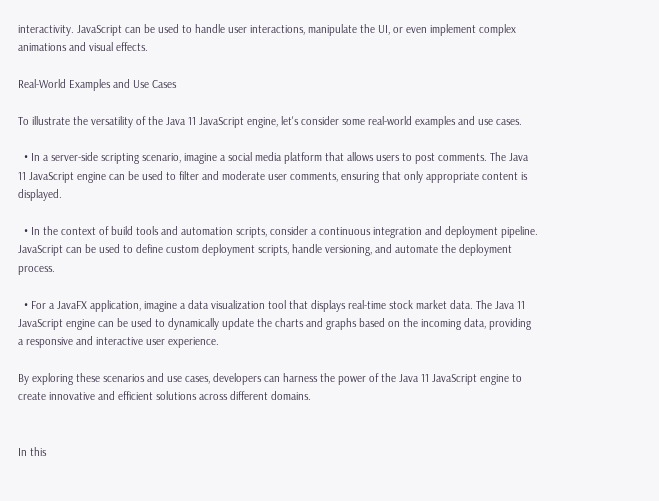interactivity. JavaScript can be used to handle user interactions, manipulate the UI, or even implement complex animations and visual effects.

Real-World Examples and Use Cases

To illustrate the versatility of the Java 11 JavaScript engine, let's consider some real-world examples and use cases.

  • In a server-side scripting scenario, imagine a social media platform that allows users to post comments. The Java 11 JavaScript engine can be used to filter and moderate user comments, ensuring that only appropriate content is displayed.

  • In the context of build tools and automation scripts, consider a continuous integration and deployment pipeline. JavaScript can be used to define custom deployment scripts, handle versioning, and automate the deployment process.

  • For a JavaFX application, imagine a data visualization tool that displays real-time stock market data. The Java 11 JavaScript engine can be used to dynamically update the charts and graphs based on the incoming data, providing a responsive and interactive user experience.

By exploring these scenarios and use cases, developers can harness the power of the Java 11 JavaScript engine to create innovative and efficient solutions across different domains.


In this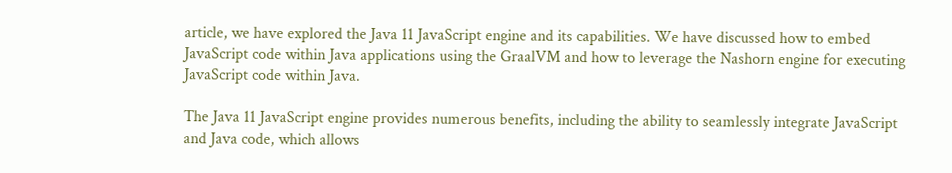article, we have explored the Java 11 JavaScript engine and its capabilities. We have discussed how to embed JavaScript code within Java applications using the GraalVM and how to leverage the Nashorn engine for executing JavaScript code within Java.

The Java 11 JavaScript engine provides numerous benefits, including the ability to seamlessly integrate JavaScript and Java code, which allows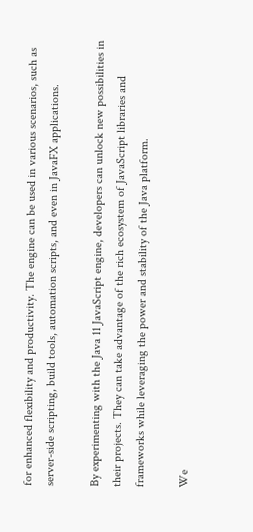for enhanced flexibility and productivity. The engine can be used in various scenarios, such as server-side scripting, build tools, automation scripts, and even in JavaFX applications.

By experimenting with the Java 11 JavaScript engine, developers can unlock new possibilities in their projects. They can take advantage of the rich ecosystem of JavaScript libraries and frameworks while leveraging the power and stability of the Java platform.

We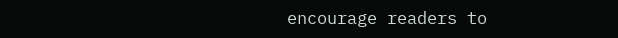encourage readers to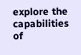explore the capabilities of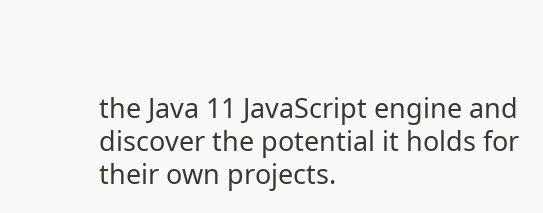the Java 11 JavaScript engine and discover the potential it holds for their own projects.